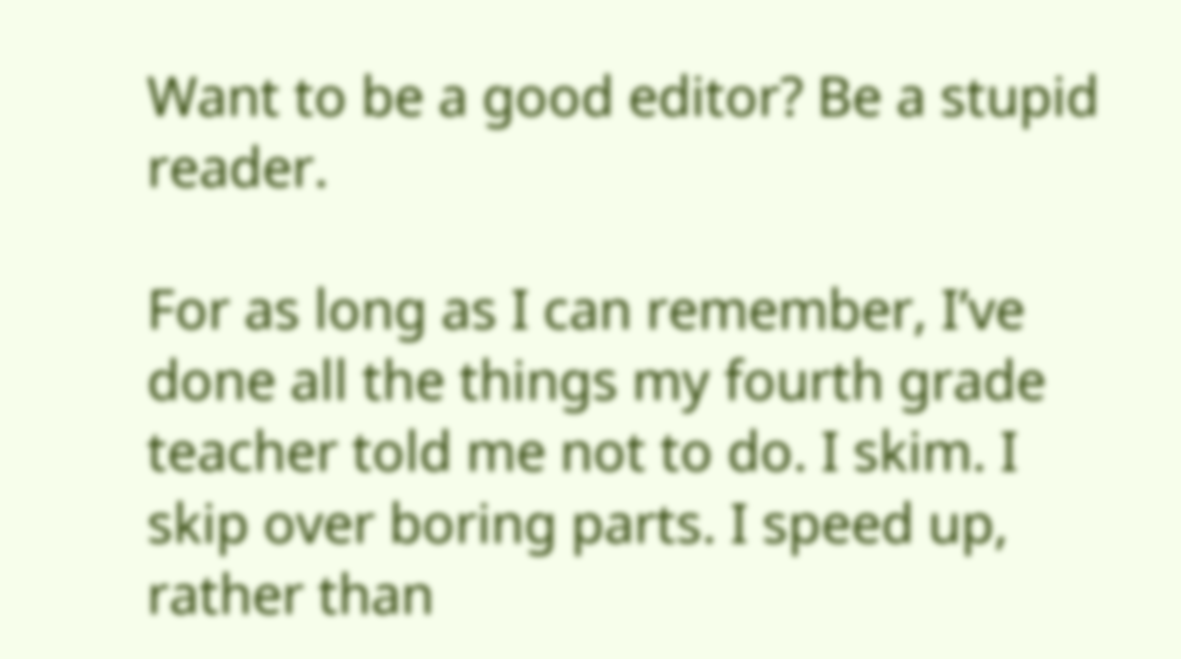Want to be a good editor? Be a stupid reader.

For as long as I can remember, I’ve done all the things my fourth grade teacher told me not to do. I skim. I skip over boring parts. I speed up, rather than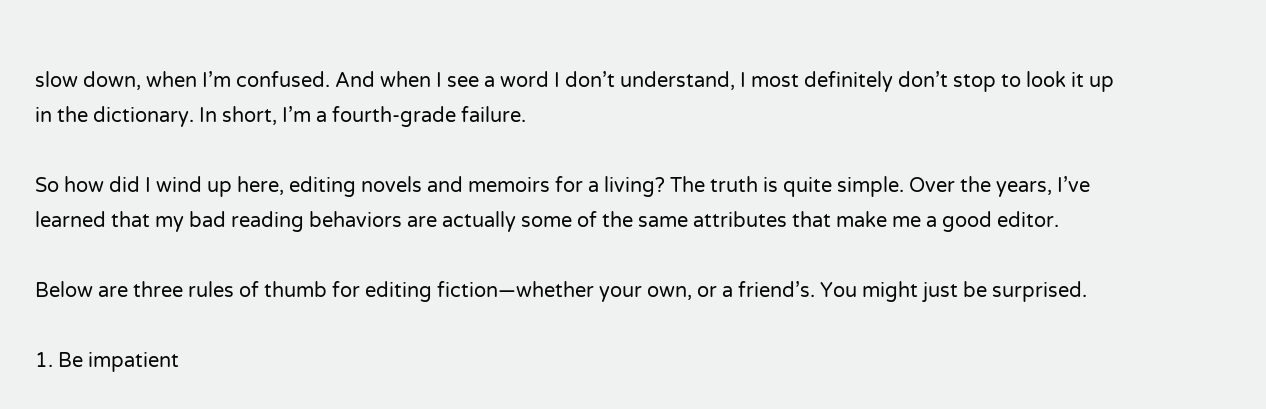slow down, when I’m confused. And when I see a word I don’t understand, I most definitely don’t stop to look it up in the dictionary. In short, I’m a fourth-grade failure.

So how did I wind up here, editing novels and memoirs for a living? The truth is quite simple. Over the years, I’ve learned that my bad reading behaviors are actually some of the same attributes that make me a good editor.

Below are three rules of thumb for editing fiction—whether your own, or a friend’s. You might just be surprised.

1. Be impatient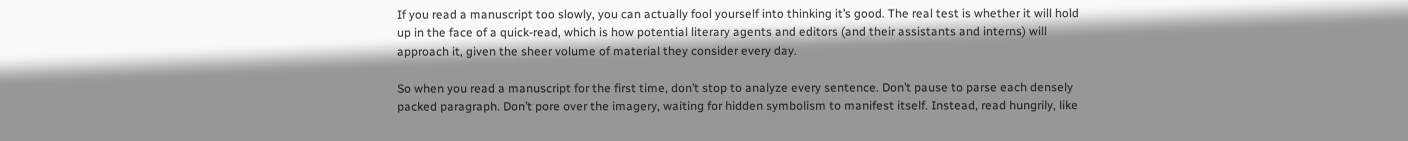If you read a manuscript too slowly, you can actually fool yourself into thinking it’s good. The real test is whether it will hold up in the face of a quick-read, which is how potential literary agents and editors (and their assistants and interns) will approach it, given the sheer volume of material they consider every day.

So when you read a manuscript for the first time, don’t stop to analyze every sentence. Don’t pause to parse each densely packed paragraph. Don’t pore over the imagery, waiting for hidden symbolism to manifest itself. Instead, read hungrily, like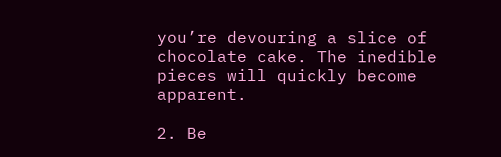you’re devouring a slice of chocolate cake. The inedible pieces will quickly become apparent.

2. Be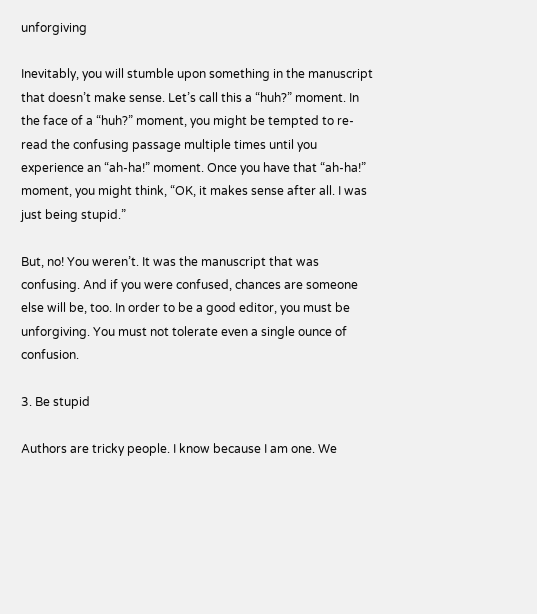unforgiving

Inevitably, you will stumble upon something in the manuscript that doesn’t make sense. Let’s call this a “huh?” moment. In the face of a “huh?” moment, you might be tempted to re-read the confusing passage multiple times until you experience an “ah-ha!” moment. Once you have that “ah-ha!” moment, you might think, “OK, it makes sense after all. I was just being stupid.”

But, no! You weren’t. It was the manuscript that was confusing. And if you were confused, chances are someone else will be, too. In order to be a good editor, you must be unforgiving. You must not tolerate even a single ounce of confusion.

3. Be stupid

Authors are tricky people. I know because I am one. We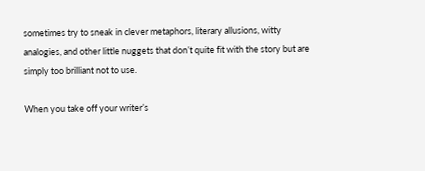sometimes try to sneak in clever metaphors, literary allusions, witty analogies, and other little nuggets that don’t quite fit with the story but are simply too brilliant not to use.

When you take off your writer’s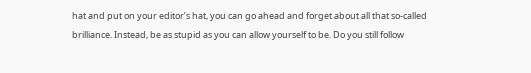hat and put on your editor’s hat, you can go ahead and forget about all that so-called brilliance. Instead, be as stupid as you can allow yourself to be. Do you still follow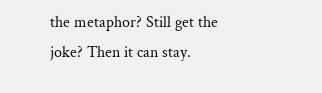the metaphor? Still get the joke? Then it can stay.